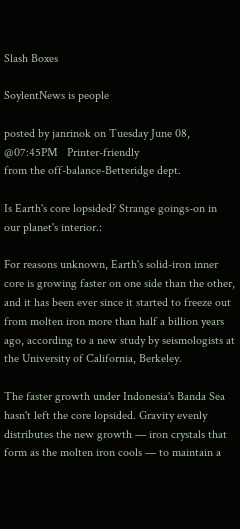Slash Boxes

SoylentNews is people

posted by janrinok on Tuesday June 08, @07:45PM   Printer-friendly
from the off-balance-Betteridge dept.

Is Earth's core lopsided? Strange goings-on in our planet's interior.:

For reasons unknown, Earth's solid-iron inner core is growing faster on one side than the other, and it has been ever since it started to freeze out from molten iron more than half a billion years ago, according to a new study by seismologists at the University of California, Berkeley.

The faster growth under Indonesia's Banda Sea hasn't left the core lopsided. Gravity evenly distributes the new growth — iron crystals that form as the molten iron cools — to maintain a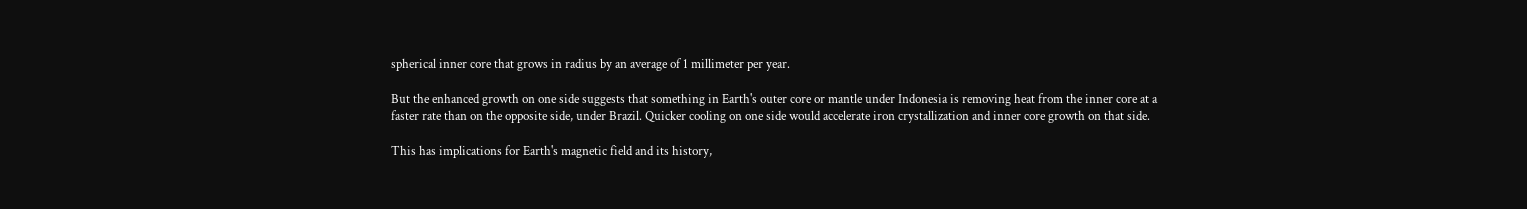spherical inner core that grows in radius by an average of 1 millimeter per year.

But the enhanced growth on one side suggests that something in Earth's outer core or mantle under Indonesia is removing heat from the inner core at a faster rate than on the opposite side, under Brazil. Quicker cooling on one side would accelerate iron crystallization and inner core growth on that side.

This has implications for Earth's magnetic field and its history,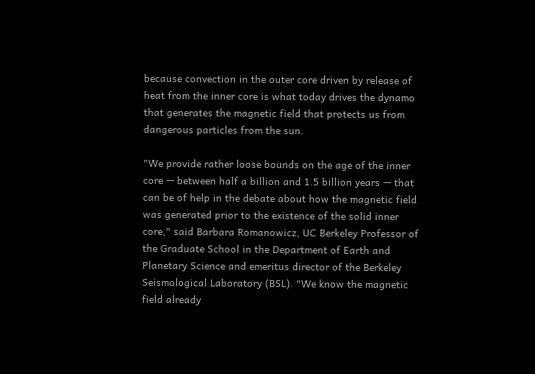because convection in the outer core driven by release of heat from the inner core is what today drives the dynamo that generates the magnetic field that protects us from dangerous particles from the sun.

"We provide rather loose bounds on the age of the inner core — between half a billion and 1.5 billion years — that can be of help in the debate about how the magnetic field was generated prior to the existence of the solid inner core," said Barbara Romanowicz, UC Berkeley Professor of the Graduate School in the Department of Earth and Planetary Science and emeritus director of the Berkeley Seismological Laboratory (BSL). "We know the magnetic field already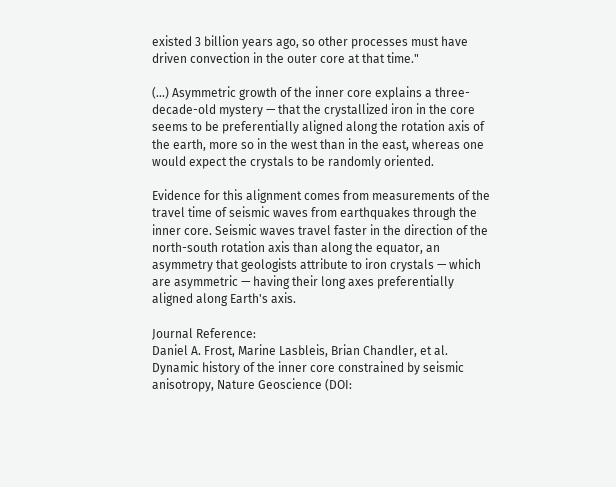existed 3 billion years ago, so other processes must have driven convection in the outer core at that time."

(...) Asymmetric growth of the inner core explains a three-decade-old mystery — that the crystallized iron in the core seems to be preferentially aligned along the rotation axis of the earth, more so in the west than in the east, whereas one would expect the crystals to be randomly oriented.

Evidence for this alignment comes from measurements of the travel time of seismic waves from earthquakes through the inner core. Seismic waves travel faster in the direction of the north-south rotation axis than along the equator, an asymmetry that geologists attribute to iron crystals — which are asymmetric — having their long axes preferentially aligned along Earth's axis.

Journal Reference:
Daniel A. Frost, Marine Lasbleis, Brian Chandler, et al. Dynamic history of the inner core constrained by seismic anisotropy, Nature Geoscience (DOI: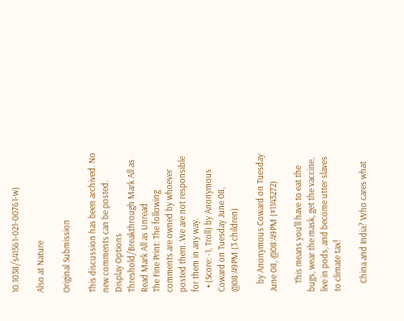10.1038/s41561-021-00761-w)

Also at Nature

Original Submission

This discussion has been archived. No new comments can be posted.
Display Options Threshold/Breakthrough Mark All as Read Mark All as Unread
The Fine Print: The following comments are owned by whoever posted them. We are not responsible for them in any way.
  • (Score: -1, Troll) by Anonymous Coward on Tuesday June 08, @08:49PM (3 children)

    by Anonymous Coward on Tuesday June 08, @08:49PM (#1143272)

    This means you'll have to eat the bugs, wear the mask, get the vaccine, live in pods, and become utter slaves to climate tax!

    China and India? Who cares what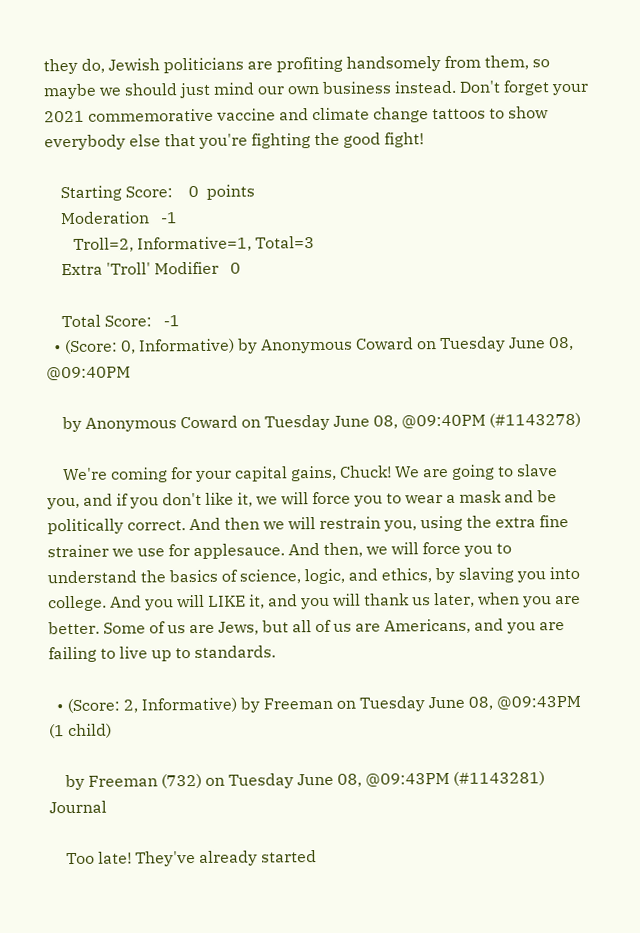they do, Jewish politicians are profiting handsomely from them, so maybe we should just mind our own business instead. Don't forget your 2021 commemorative vaccine and climate change tattoos to show everybody else that you're fighting the good fight!

    Starting Score:    0  points
    Moderation   -1
       Troll=2, Informative=1, Total=3
    Extra 'Troll' Modifier   0

    Total Score:   -1
  • (Score: 0, Informative) by Anonymous Coward on Tuesday June 08, @09:40PM

    by Anonymous Coward on Tuesday June 08, @09:40PM (#1143278)

    We're coming for your capital gains, Chuck! We are going to slave you, and if you don't like it, we will force you to wear a mask and be politically correct. And then we will restrain you, using the extra fine strainer we use for applesauce. And then, we will force you to understand the basics of science, logic, and ethics, by slaving you into college. And you will LIKE it, and you will thank us later, when you are better. Some of us are Jews, but all of us are Americans, and you are failing to live up to standards.

  • (Score: 2, Informative) by Freeman on Tuesday June 08, @09:43PM (1 child)

    by Freeman (732) on Tuesday June 08, @09:43PM (#1143281) Journal

    Too late! They've already started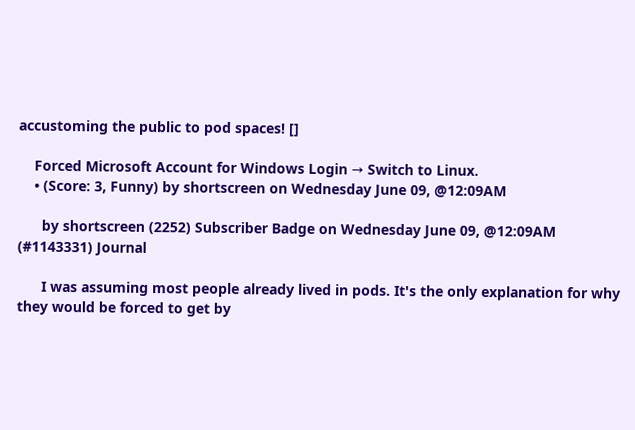accustoming the public to pod spaces! []

    Forced Microsoft Account for Windows Login → Switch to Linux.
    • (Score: 3, Funny) by shortscreen on Wednesday June 09, @12:09AM

      by shortscreen (2252) Subscriber Badge on Wednesday June 09, @12:09AM (#1143331) Journal

      I was assuming most people already lived in pods. It's the only explanation for why they would be forced to get by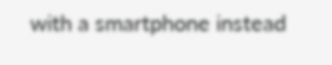with a smartphone instead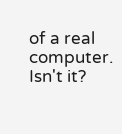of a real computer. Isn't it?